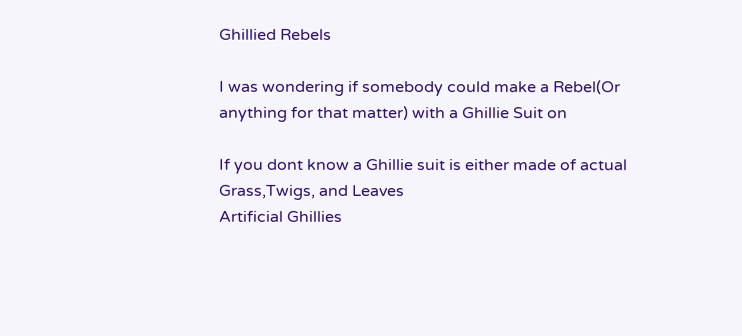Ghillied Rebels

I was wondering if somebody could make a Rebel(Or anything for that matter) with a Ghillie Suit on

If you dont know a Ghillie suit is either made of actual Grass,Twigs, and Leaves
Artificial Ghillies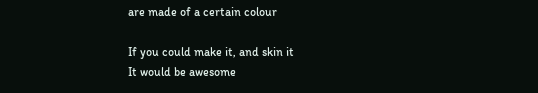are made of a certain colour

If you could make it, and skin it
It would be awesome